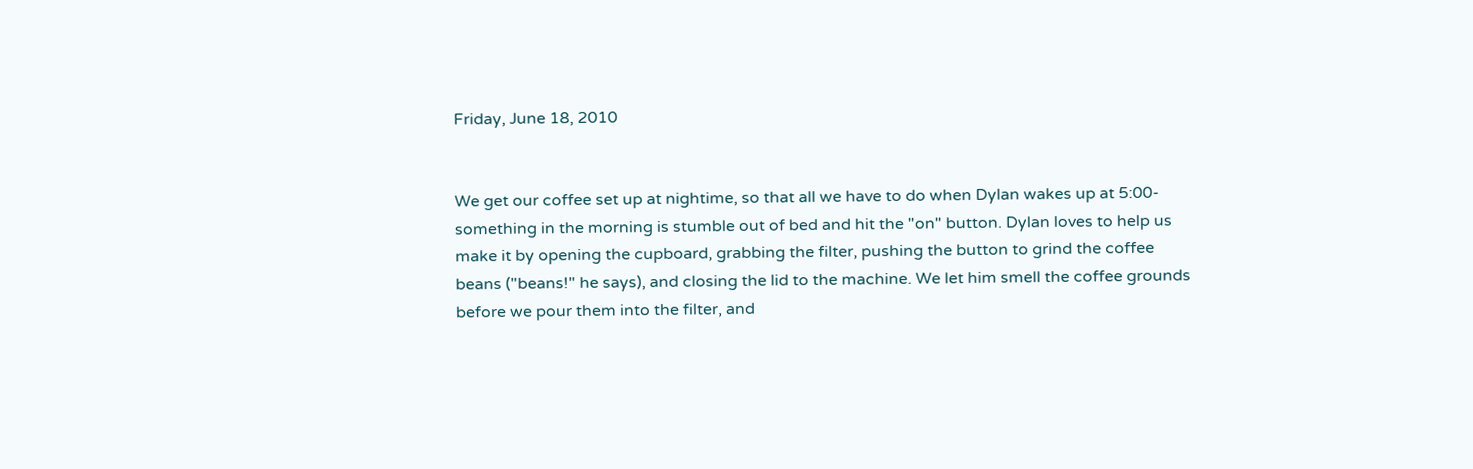Friday, June 18, 2010


We get our coffee set up at nightime, so that all we have to do when Dylan wakes up at 5:00-something in the morning is stumble out of bed and hit the "on" button. Dylan loves to help us make it by opening the cupboard, grabbing the filter, pushing the button to grind the coffee beans ("beans!" he says), and closing the lid to the machine. We let him smell the coffee grounds before we pour them into the filter, and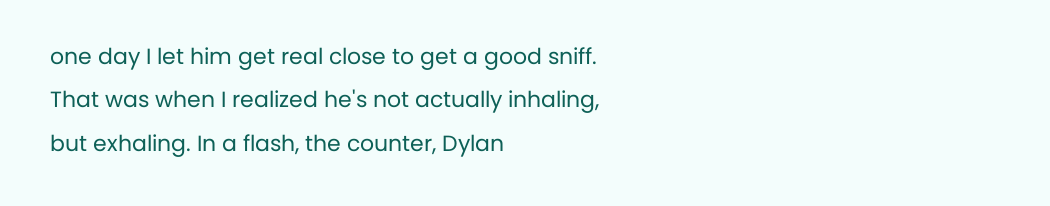one day I let him get real close to get a good sniff. That was when I realized he's not actually inhaling, but exhaling. In a flash, the counter, Dylan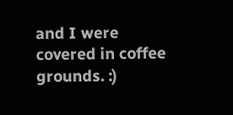and I were covered in coffee grounds. :)